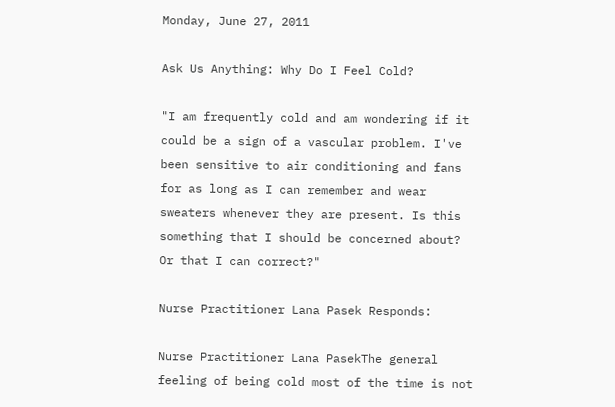Monday, June 27, 2011

Ask Us Anything: Why Do I Feel Cold?

"I am frequently cold and am wondering if it could be a sign of a vascular problem. I've been sensitive to air conditioning and fans for as long as I can remember and wear sweaters whenever they are present. Is this something that I should be concerned about? Or that I can correct?"

Nurse Practitioner Lana Pasek Responds:

Nurse Practitioner Lana PasekThe general feeling of being cold most of the time is not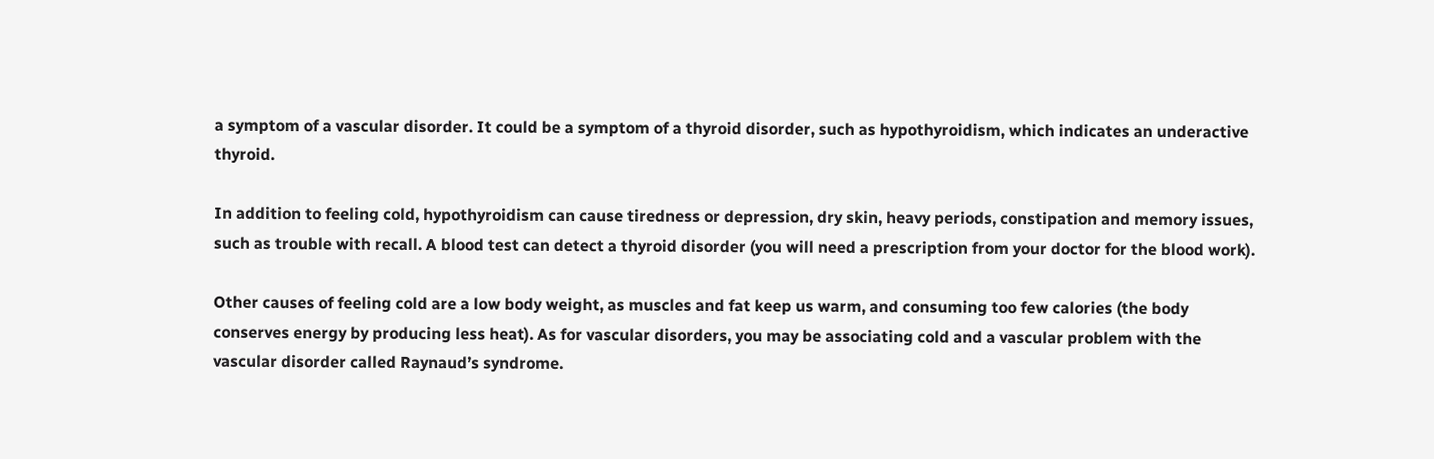a symptom of a vascular disorder. It could be a symptom of a thyroid disorder, such as hypothyroidism, which indicates an underactive thyroid.

In addition to feeling cold, hypothyroidism can cause tiredness or depression, dry skin, heavy periods, constipation and memory issues, such as trouble with recall. A blood test can detect a thyroid disorder (you will need a prescription from your doctor for the blood work).

Other causes of feeling cold are a low body weight, as muscles and fat keep us warm, and consuming too few calories (the body conserves energy by producing less heat). As for vascular disorders, you may be associating cold and a vascular problem with the vascular disorder called Raynaud’s syndrome.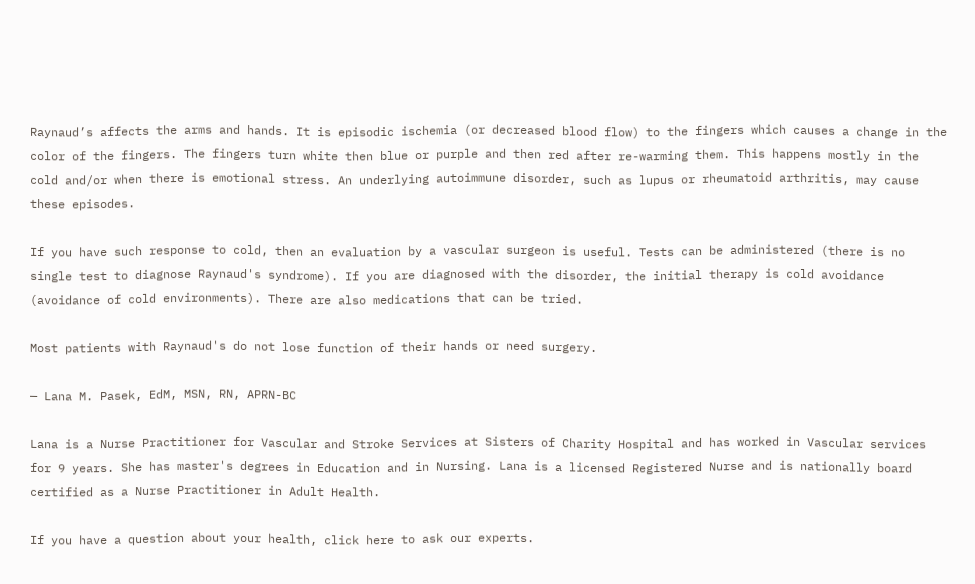Raynaud’s affects the arms and hands. It is episodic ischemia (or decreased blood flow) to the fingers which causes a change in the color of the fingers. The fingers turn white then blue or purple and then red after re-warming them. This happens mostly in the cold and/or when there is emotional stress. An underlying autoimmune disorder, such as lupus or rheumatoid arthritis, may cause these episodes.

If you have such response to cold, then an evaluation by a vascular surgeon is useful. Tests can be administered (there is no single test to diagnose Raynaud's syndrome). If you are diagnosed with the disorder, the initial therapy is cold avoidance (avoidance of cold environments). There are also medications that can be tried.

Most patients with Raynaud's do not lose function of their hands or need surgery.

— Lana M. Pasek, EdM, MSN, RN, APRN-BC

Lana is a Nurse Practitioner for Vascular and Stroke Services at Sisters of Charity Hospital and has worked in Vascular services for 9 years. She has master's degrees in Education and in Nursing. Lana is a licensed Registered Nurse and is nationally board certified as a Nurse Practitioner in Adult Health.

If you have a question about your health, click here to ask our experts.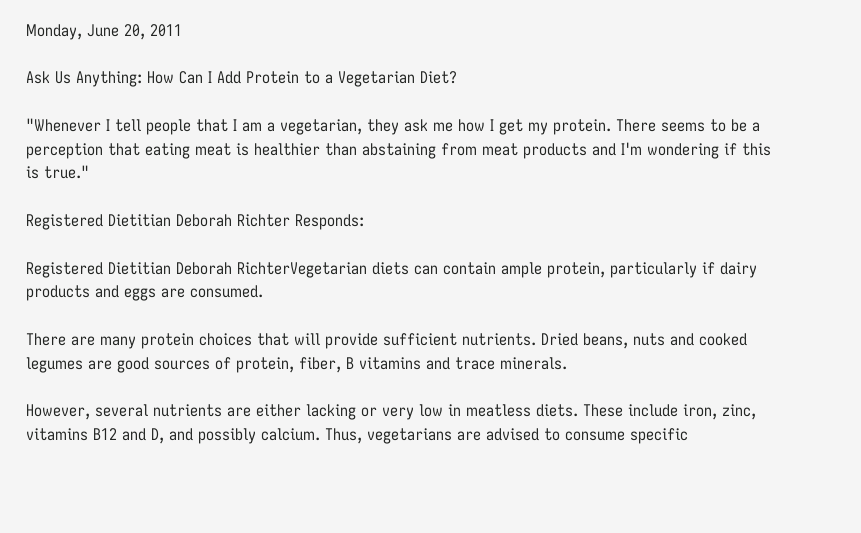Monday, June 20, 2011

Ask Us Anything: How Can I Add Protein to a Vegetarian Diet?

"Whenever I tell people that I am a vegetarian, they ask me how I get my protein. There seems to be a perception that eating meat is healthier than abstaining from meat products and I'm wondering if this is true."

Registered Dietitian Deborah Richter Responds:

Registered Dietitian Deborah RichterVegetarian diets can contain ample protein, particularly if dairy products and eggs are consumed.

There are many protein choices that will provide sufficient nutrients. Dried beans, nuts and cooked legumes are good sources of protein, fiber, B vitamins and trace minerals.

However, several nutrients are either lacking or very low in meatless diets. These include iron, zinc, vitamins B12 and D, and possibly calcium. Thus, vegetarians are advised to consume specific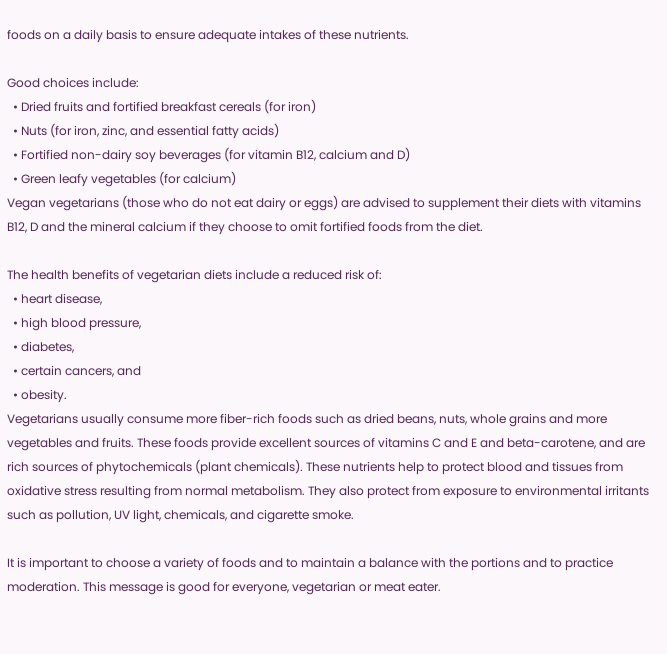foods on a daily basis to ensure adequate intakes of these nutrients.

Good choices include:
  • Dried fruits and fortified breakfast cereals (for iron)
  • Nuts (for iron, zinc, and essential fatty acids)
  • Fortified non-dairy soy beverages (for vitamin B12, calcium and D)
  • Green leafy vegetables (for calcium)
Vegan vegetarians (those who do not eat dairy or eggs) are advised to supplement their diets with vitamins B12, D and the mineral calcium if they choose to omit fortified foods from the diet.

The health benefits of vegetarian diets include a reduced risk of:
  • heart disease,
  • high blood pressure,
  • diabetes,
  • certain cancers, and
  • obesity.
Vegetarians usually consume more fiber-rich foods such as dried beans, nuts, whole grains and more vegetables and fruits. These foods provide excellent sources of vitamins C and E and beta-carotene, and are rich sources of phytochemicals (plant chemicals). These nutrients help to protect blood and tissues from oxidative stress resulting from normal metabolism. They also protect from exposure to environmental irritants such as pollution, UV light, chemicals, and cigarette smoke.

It is important to choose a variety of foods and to maintain a balance with the portions and to practice moderation. This message is good for everyone, vegetarian or meat eater.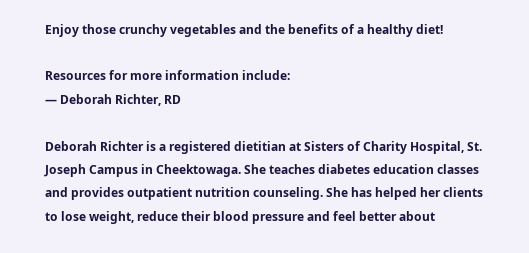Enjoy those crunchy vegetables and the benefits of a healthy diet!

Resources for more information include:
— Deborah Richter, RD

Deborah Richter is a registered dietitian at Sisters of Charity Hospital, St. Joseph Campus in Cheektowaga. She teaches diabetes education classes and provides outpatient nutrition counseling. She has helped her clients to lose weight, reduce their blood pressure and feel better about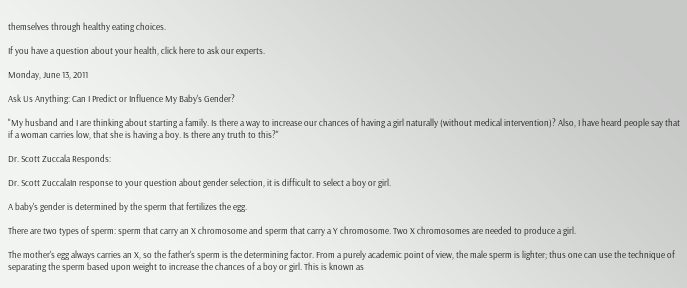themselves through healthy eating choices.

If you have a question about your health, click here to ask our experts.

Monday, June 13, 2011

Ask Us Anything: Can I Predict or Influence My Baby's Gender?

"My husband and I are thinking about starting a family. Is there a way to increase our chances of having a girl naturally (without medical intervention)? Also, I have heard people say that if a woman carries low, that she is having a boy. Is there any truth to this?"

Dr. Scott Zuccala Responds:

Dr. Scott ZuccalaIn response to your question about gender selection, it is difficult to select a boy or girl.

A baby's gender is determined by the sperm that fertilizes the egg.

There are two types of sperm: sperm that carry an X chromosome and sperm that carry a Y chromosome. Two X chromosomes are needed to produce a girl.

The mother's egg always carries an X, so the father's sperm is the determining factor. From a purely academic point of view, the male sperm is lighter; thus one can use the technique of separating the sperm based upon weight to increase the chances of a boy or girl. This is known as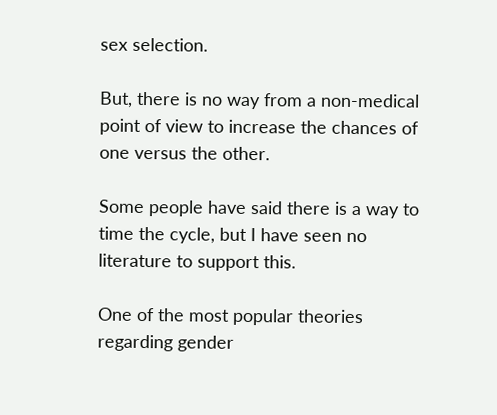sex selection.

But, there is no way from a non-medical point of view to increase the chances of one versus the other.

Some people have said there is a way to time the cycle, but I have seen no literature to support this.

One of the most popular theories regarding gender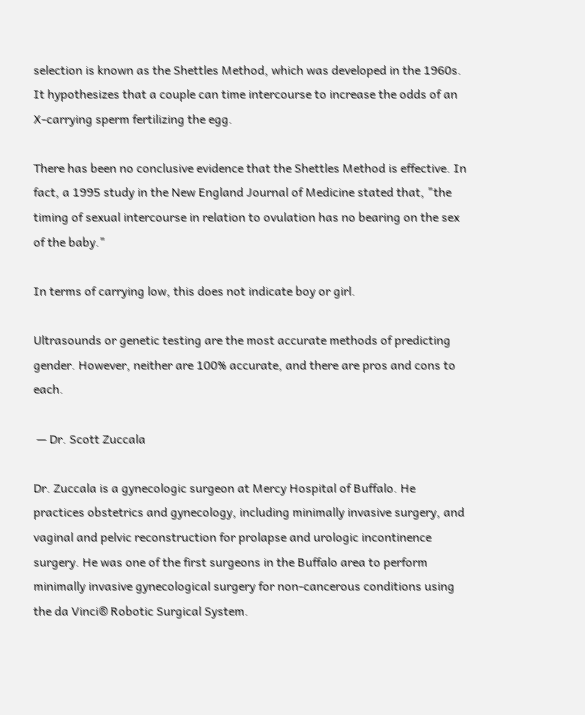selection is known as the Shettles Method, which was developed in the 1960s. It hypothesizes that a couple can time intercourse to increase the odds of an X-carrying sperm fertilizing the egg.

There has been no conclusive evidence that the Shettles Method is effective. In fact, a 1995 study in the New England Journal of Medicine stated that, "the timing of sexual intercourse in relation to ovulation has no bearing on the sex of the baby."

In terms of carrying low, this does not indicate boy or girl.

Ultrasounds or genetic testing are the most accurate methods of predicting gender. However, neither are 100% accurate, and there are pros and cons to each.

 — Dr. Scott Zuccala

Dr. Zuccala is a gynecologic surgeon at Mercy Hospital of Buffalo. He practices obstetrics and gynecology, including minimally invasive surgery, and vaginal and pelvic reconstruction for prolapse and urologic incontinence surgery. He was one of the first surgeons in the Buffalo area to perform minimally invasive gynecological surgery for non-cancerous conditions using the da Vinci® Robotic Surgical System.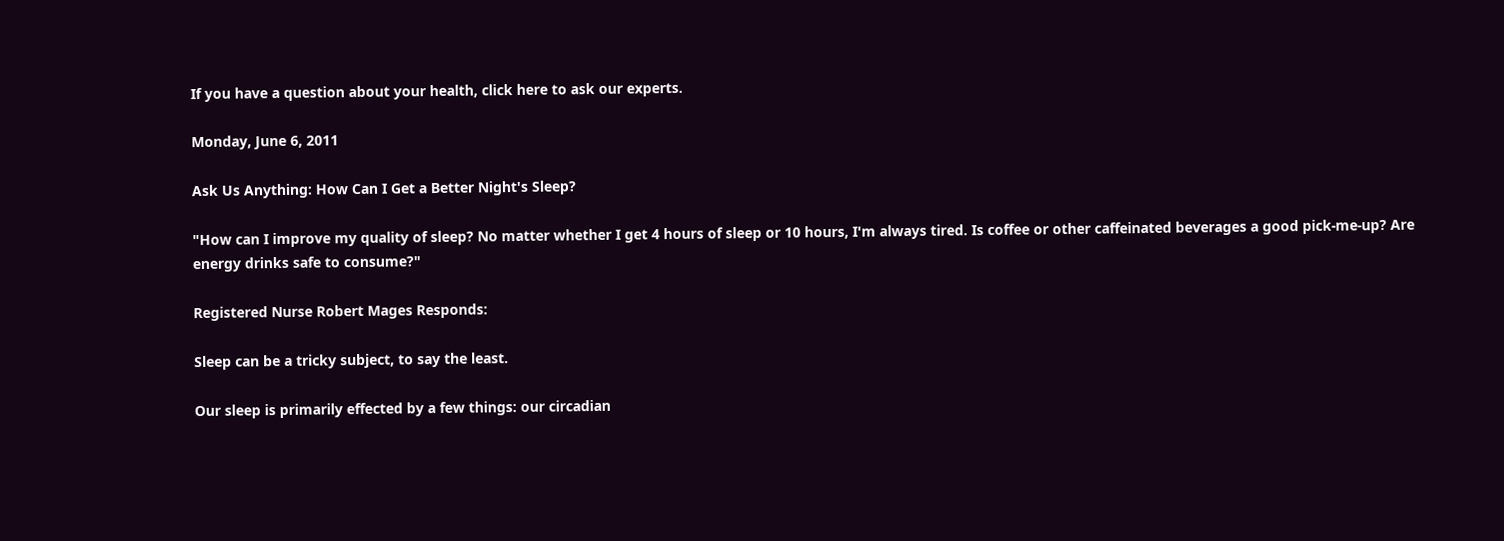If you have a question about your health, click here to ask our experts.

Monday, June 6, 2011

Ask Us Anything: How Can I Get a Better Night's Sleep?

"How can I improve my quality of sleep? No matter whether I get 4 hours of sleep or 10 hours, I'm always tired. Is coffee or other caffeinated beverages a good pick-me-up? Are energy drinks safe to consume?"

Registered Nurse Robert Mages Responds:

Sleep can be a tricky subject, to say the least.

Our sleep is primarily effected by a few things: our circadian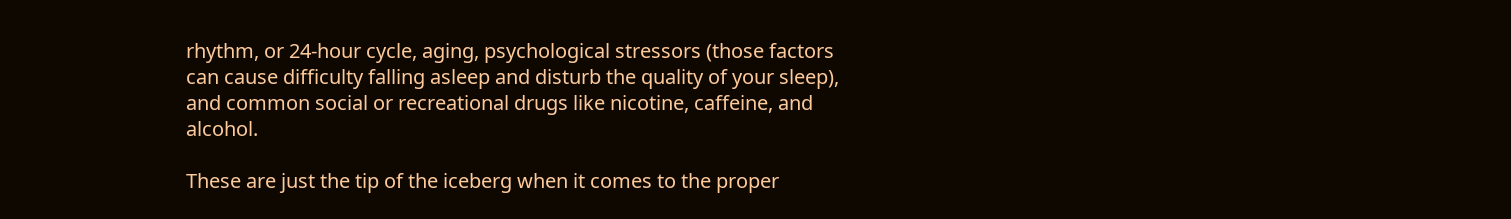rhythm, or 24-hour cycle, aging, psychological stressors (those factors can cause difficulty falling asleep and disturb the quality of your sleep), and common social or recreational drugs like nicotine, caffeine, and alcohol.

These are just the tip of the iceberg when it comes to the proper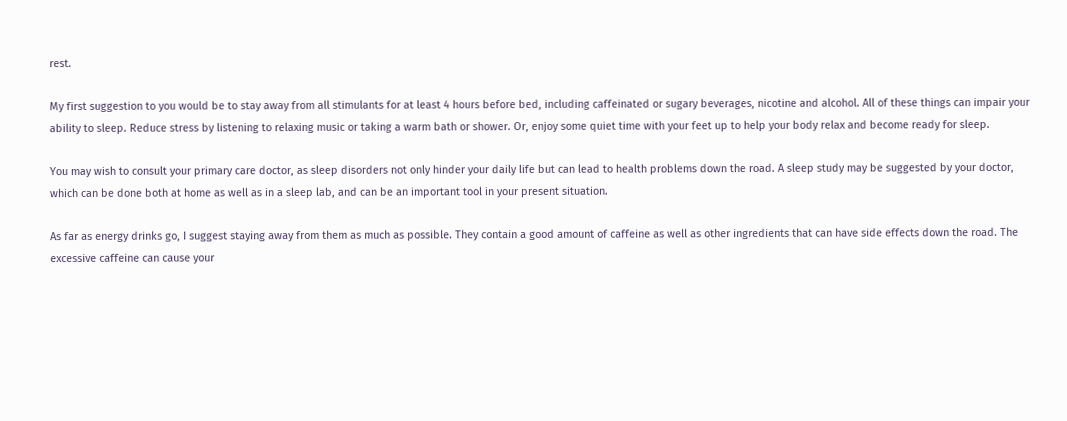rest.

My first suggestion to you would be to stay away from all stimulants for at least 4 hours before bed, including caffeinated or sugary beverages, nicotine and alcohol. All of these things can impair your ability to sleep. Reduce stress by listening to relaxing music or taking a warm bath or shower. Or, enjoy some quiet time with your feet up to help your body relax and become ready for sleep.

You may wish to consult your primary care doctor, as sleep disorders not only hinder your daily life but can lead to health problems down the road. A sleep study may be suggested by your doctor, which can be done both at home as well as in a sleep lab, and can be an important tool in your present situation.

As far as energy drinks go, I suggest staying away from them as much as possible. They contain a good amount of caffeine as well as other ingredients that can have side effects down the road. The excessive caffeine can cause your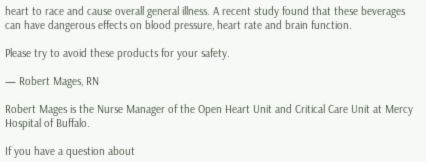heart to race and cause overall general illness. A recent study found that these beverages can have dangerous effects on blood pressure, heart rate and brain function.

Please try to avoid these products for your safety.

— Robert Mages, RN

Robert Mages is the Nurse Manager of the Open Heart Unit and Critical Care Unit at Mercy Hospital of Buffalo.

If you have a question about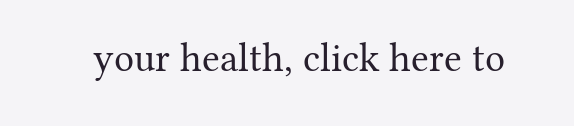your health, click here to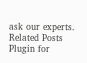ask our experts.
Related Posts Plugin for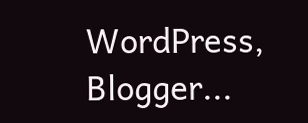WordPress, Blogger...